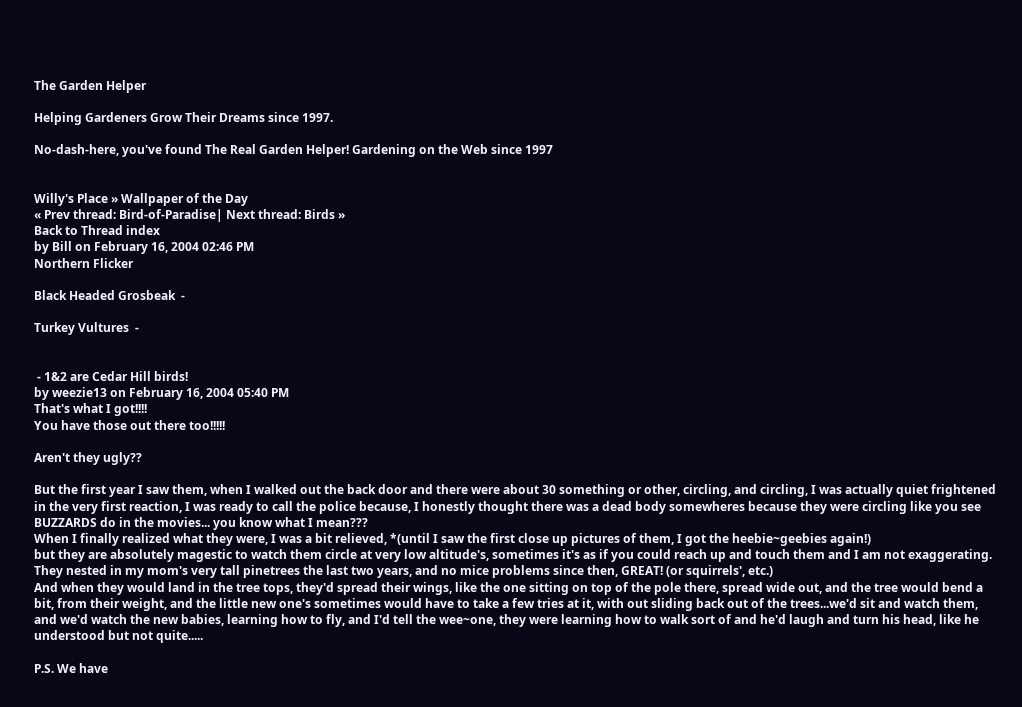The Garden Helper

Helping Gardeners Grow Their Dreams since 1997.

No-dash-here, you've found The Real Garden Helper! Gardening on the Web since 1997


Willy's Place » Wallpaper of the Day
« Prev thread: Bird-of-Paradise| Next thread: Birds »
Back to Thread index
by Bill on February 16, 2004 02:46 PM
Northern Flicker

Black Headed Grosbeak  -

Turkey Vultures  -


 - 1&2 are Cedar Hill birds!
by weezie13 on February 16, 2004 05:40 PM
That's what I got!!!!
You have those out there too!!!!!

Aren't they ugly??

But the first year I saw them, when I walked out the back door and there were about 30 something or other, circling, and circling, I was actually quiet frightened in the very first reaction, I was ready to call the police because, I honestly thought there was a dead body somewheres because they were circling like you see BUZZARDS do in the movies... you know what I mean???
When I finally realized what they were, I was a bit relieved, *(until I saw the first close up pictures of them, I got the heebie~geebies again!)
but they are absolutely magestic to watch them circle at very low altitude's, sometimes it's as if you could reach up and touch them and I am not exaggerating. They nested in my mom's very tall pinetrees the last two years, and no mice problems since then, GREAT! (or squirrels', etc.)
And when they would land in the tree tops, they'd spread their wings, like the one sitting on top of the pole there, spread wide out, and the tree would bend a bit, from their weight, and the little new one's sometimes would have to take a few tries at it, with out sliding back out of the trees...we'd sit and watch them, and we'd watch the new babies, learning how to fly, and I'd tell the wee~one, they were learning how to walk sort of and he'd laugh and turn his head, like he understood but not quite.....

P.S. We have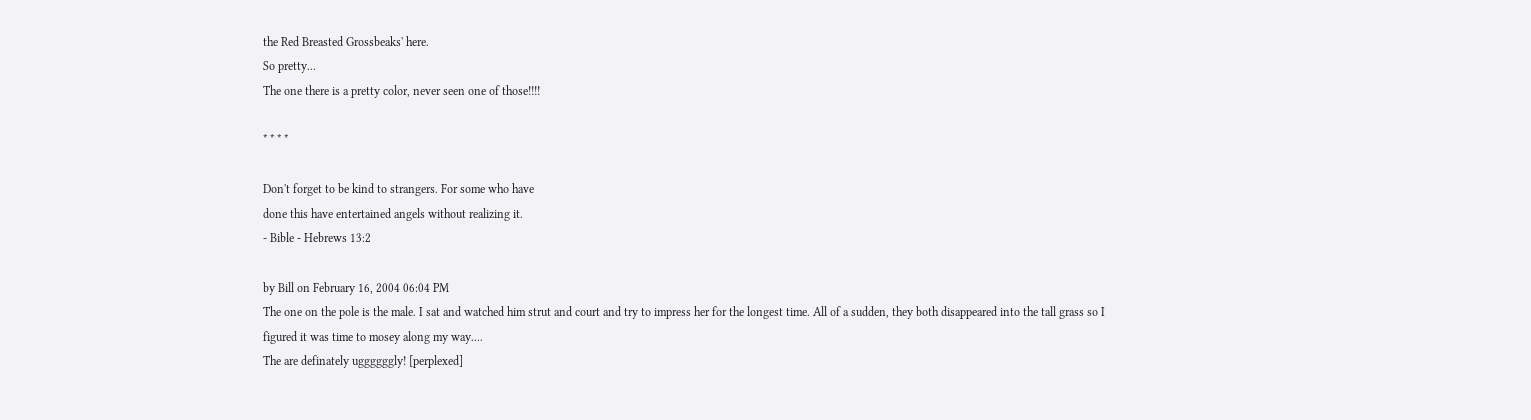the Red Breasted Grossbeaks' here.
So pretty...
The one there is a pretty color, never seen one of those!!!!

* * * *

Don't forget to be kind to strangers. For some who have
done this have entertained angels without realizing it.
- Bible - Hebrews 13:2

by Bill on February 16, 2004 06:04 PM
The one on the pole is the male. I sat and watched him strut and court and try to impress her for the longest time. All of a sudden, they both disappeared into the tall grass so I figured it was time to mosey along my way....
The are definately uggggggly! [perplexed]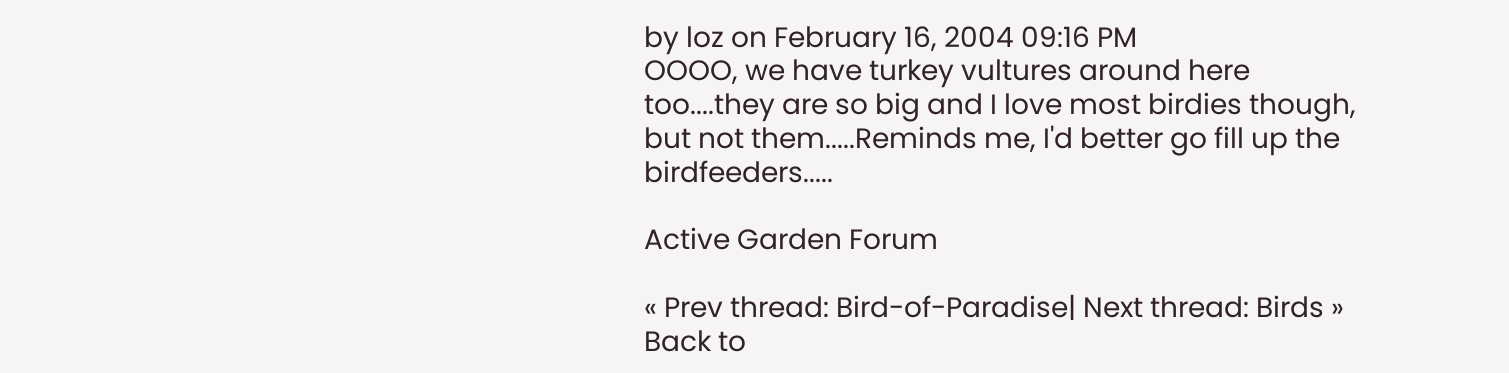by loz on February 16, 2004 09:16 PM
OOOO, we have turkey vultures around here too....they are so big and I love most birdies though, but not them.....Reminds me, I'd better go fill up the birdfeeders.....

Active Garden Forum

« Prev thread: Bird-of-Paradise| Next thread: Birds »
Back to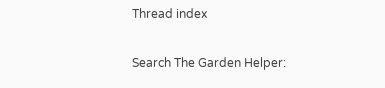Thread index

Search The Garden Helper: